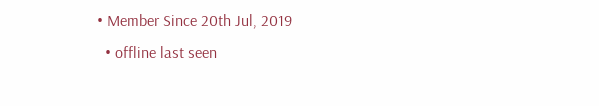• Member Since 20th Jul, 2019
  • offline last seen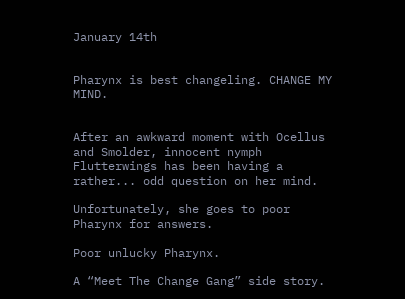January 14th


Pharynx is best changeling. CHANGE MY MIND.


After an awkward moment with Ocellus and Smolder, innocent nymph Flutterwings has been having a rather... odd question on her mind.

Unfortunately, she goes to poor Pharynx for answers.

Poor unlucky Pharynx.

A “Meet The Change Gang” side story.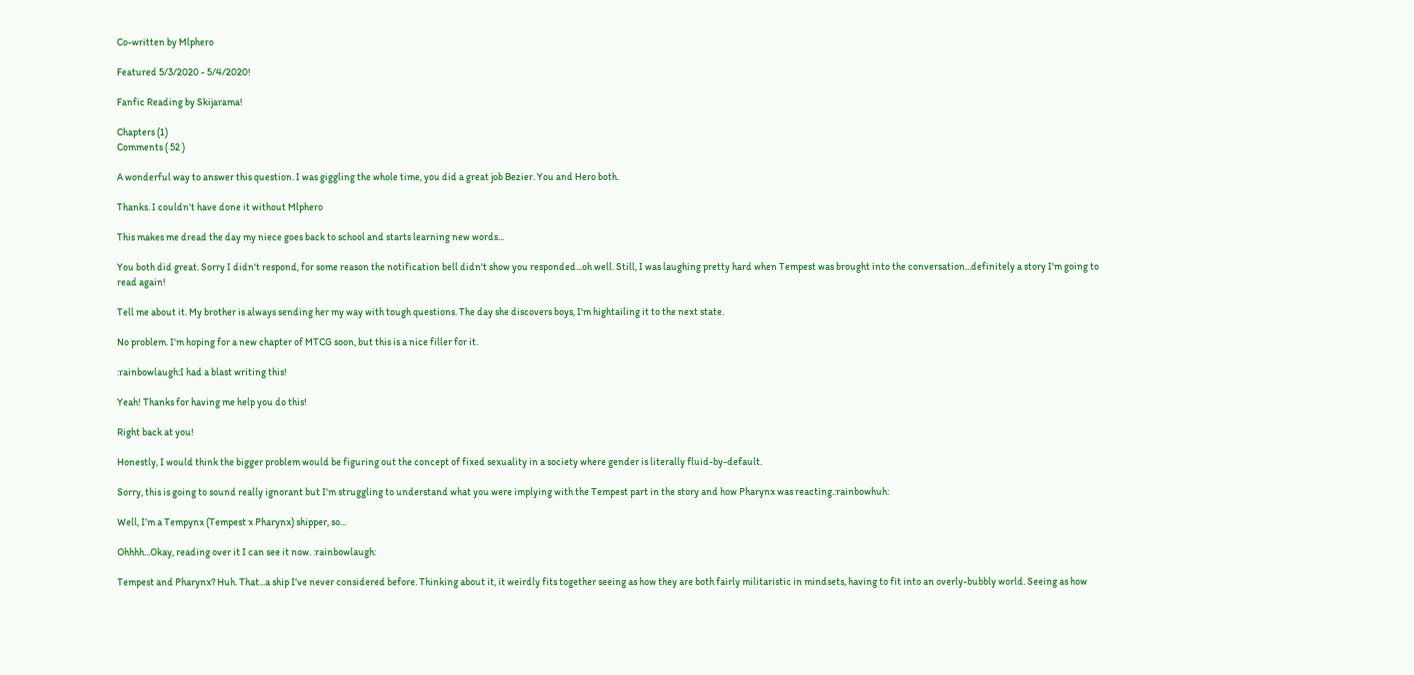Co-written by Mlphero

Featured 5/3/2020 - 5/4/2020!

Fanfic Reading by Skijarama!

Chapters (1)
Comments ( 52 )

A wonderful way to answer this question. I was giggling the whole time, you did a great job Bezier. You and Hero both.

Thanks. I couldn’t have done it without Mlphero

This makes me dread the day my niece goes back to school and starts learning new words...

You both did great. Sorry I didn't respond, for some reason the notification bell didn't show you responded...oh well. Still, I was laughing pretty hard when Tempest was brought into the conversation...definitely a story I'm going to read again!

Tell me about it. My brother is always sending her my way with tough questions. The day she discovers boys, I'm hightailing it to the next state.

No problem. I'm hoping for a new chapter of MTCG soon, but this is a nice filler for it.

:rainbowlaugh:I had a blast writing this!

Yeah! Thanks for having me help you do this!

Right back at you!

Honestly, I would think the bigger problem would be figuring out the concept of fixed sexuality in a society where gender is literally fluid-by-default.

Sorry, this is going to sound really ignorant but I'm struggling to understand what you were implying with the Tempest part in the story and how Pharynx was reacting.:rainbowhuh:

Well, I’m a Tempynx (Tempest x Pharynx) shipper, so...

Ohhhh...Okay, reading over it I can see it now. :rainbowlaugh:

Tempest and Pharynx? Huh. That...a ship I've never considered before. Thinking about it, it weirdly fits together seeing as how they are both fairly militaristic in mindsets, having to fit into an overly-bubbly world. Seeing as how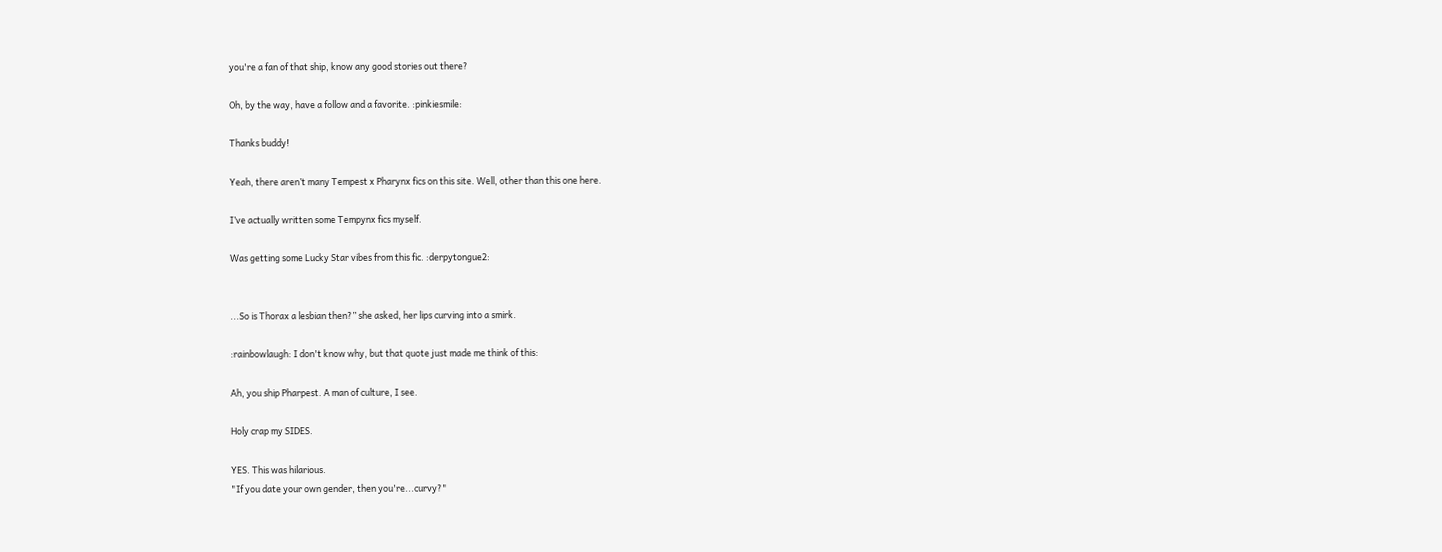you're a fan of that ship, know any good stories out there?

Oh, by the way, have a follow and a favorite. :pinkiesmile:

Thanks buddy!

Yeah, there aren’t many Tempest x Pharynx fics on this site. Well, other than this one here.

I’ve actually written some Tempynx fics myself.

Was getting some Lucky Star vibes from this fic. :derpytongue2:


...So is Thorax a lesbian then?” she asked, her lips curving into a smirk.

:rainbowlaugh: I don't know why, but that quote just made me think of this:

Ah, you ship Pharpest. A man of culture, I see.

Holy crap my SIDES.

YES. This was hilarious.
"If you date your own gender, then you're...curvy?"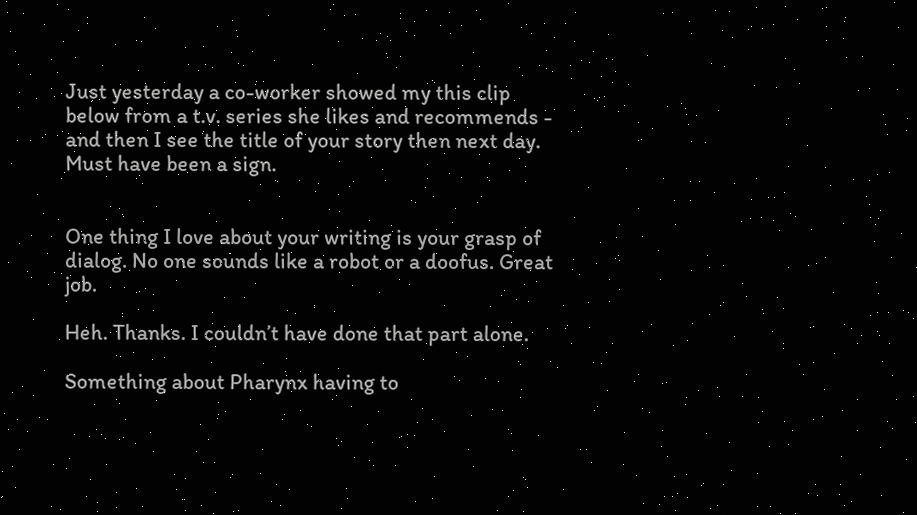Just yesterday a co-worker showed my this clip below from a t.v. series she likes and recommends - and then I see the title of your story then next day. Must have been a sign.


One thing I love about your writing is your grasp of dialog. No one sounds like a robot or a doofus. Great job.

Heh. Thanks. I couldn’t have done that part alone.

Something about Pharynx having to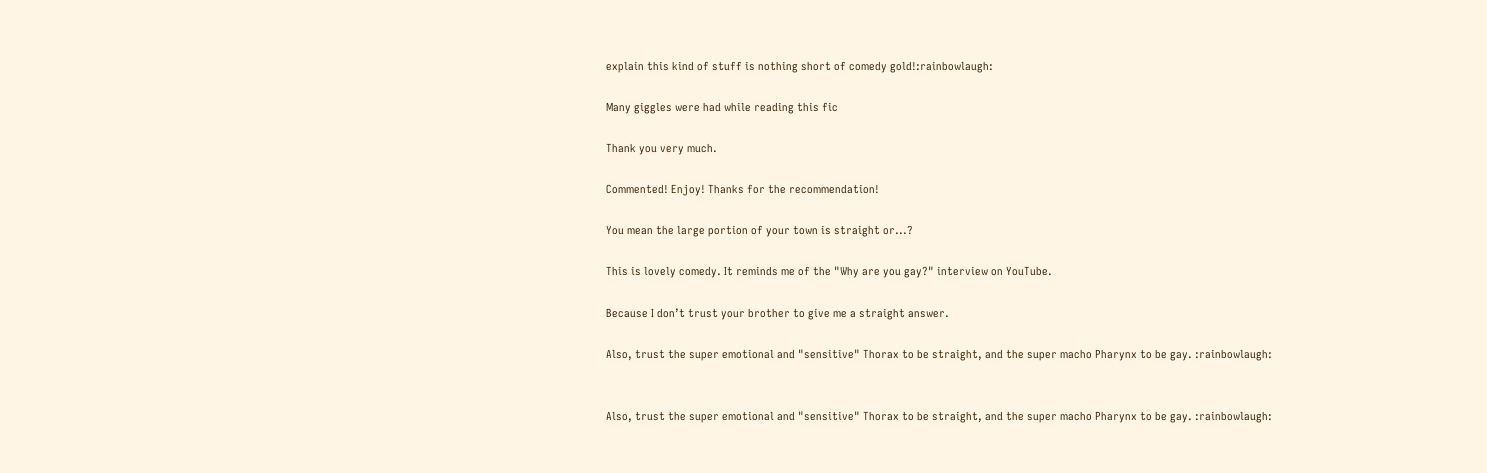explain this kind of stuff is nothing short of comedy gold!:rainbowlaugh:

Many giggles were had while reading this fic

Thank you very much.

Commented! Enjoy! Thanks for the recommendation!

You mean the large portion of your town is straight or...?

This is lovely comedy. It reminds me of the "Why are you gay?" interview on YouTube.

Because I don’t trust your brother to give me a straight answer.

Also, trust the super emotional and "sensitive" Thorax to be straight, and the super macho Pharynx to be gay. :rainbowlaugh:


Also, trust the super emotional and "sensitive" Thorax to be straight, and the super macho Pharynx to be gay. :rainbowlaugh: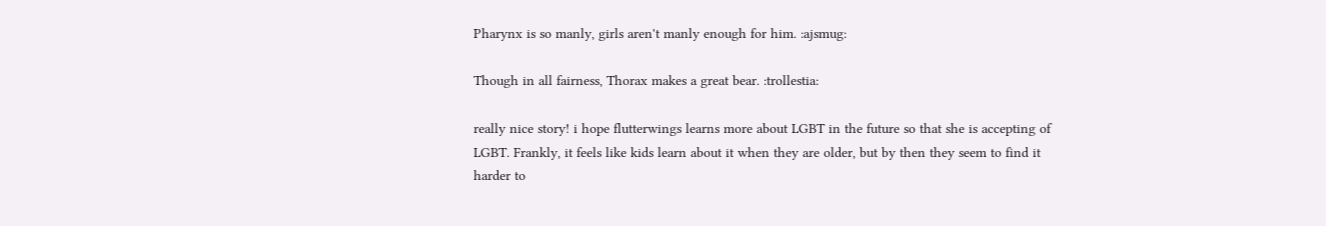Pharynx is so manly, girls aren't manly enough for him. :ajsmug:

Though in all fairness, Thorax makes a great bear. :trollestia:

really nice story! i hope flutterwings learns more about LGBT in the future so that she is accepting of LGBT. Frankly, it feels like kids learn about it when they are older, but by then they seem to find it harder to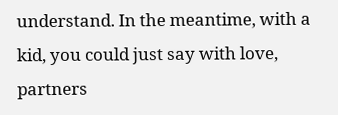understand. In the meantime, with a kid, you could just say with love, partners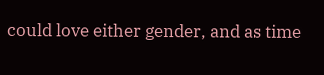could love either gender, and as time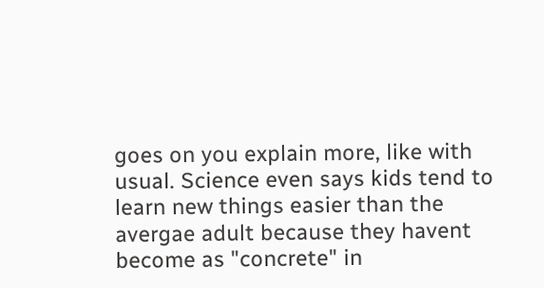goes on you explain more, like with usual. Science even says kids tend to learn new things easier than the avergae adult because they havent become as "concrete" in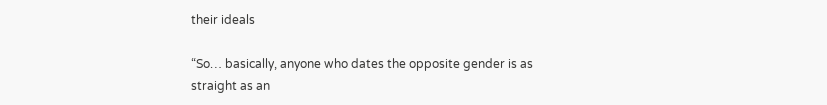their ideals

“So… basically, anyone who dates the opposite gender is as straight as an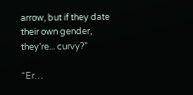arrow, but if they date their own gender, they’re... curvy?”

“Er…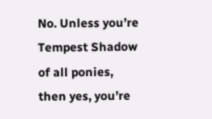No. Unless you’re Tempest Shadow of all ponies, then yes, you’re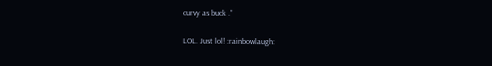curvy as buck .”

LOL. Just lol! :rainbowlaugh: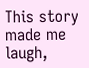This story made me laugh,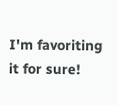I'm favoriting it for sure!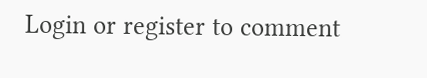Login or register to comment